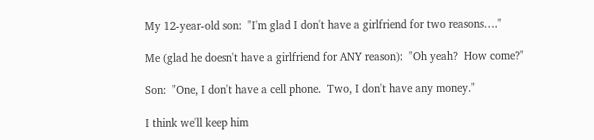My 12-year-old son:  "I'm glad I don't have a girlfriend for two reasons…."

Me (glad he doesn't have a girlfriend for ANY reason):  "Oh yeah?  How come?"

Son:  "One, I don't have a cell phone.  Two, I don't have any money."

I think we'll keep him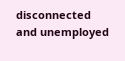disconnected and unemployed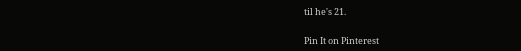til he's 21.


Pin It on Pinterest